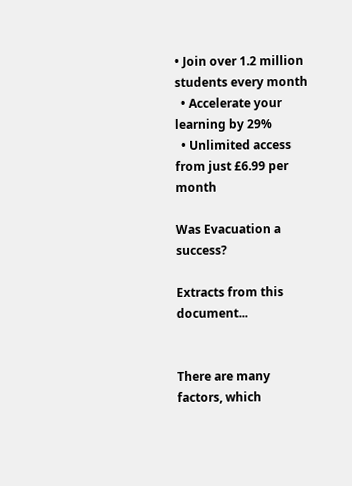• Join over 1.2 million students every month
  • Accelerate your learning by 29%
  • Unlimited access from just £6.99 per month

Was Evacuation a success?

Extracts from this document...


There are many factors, which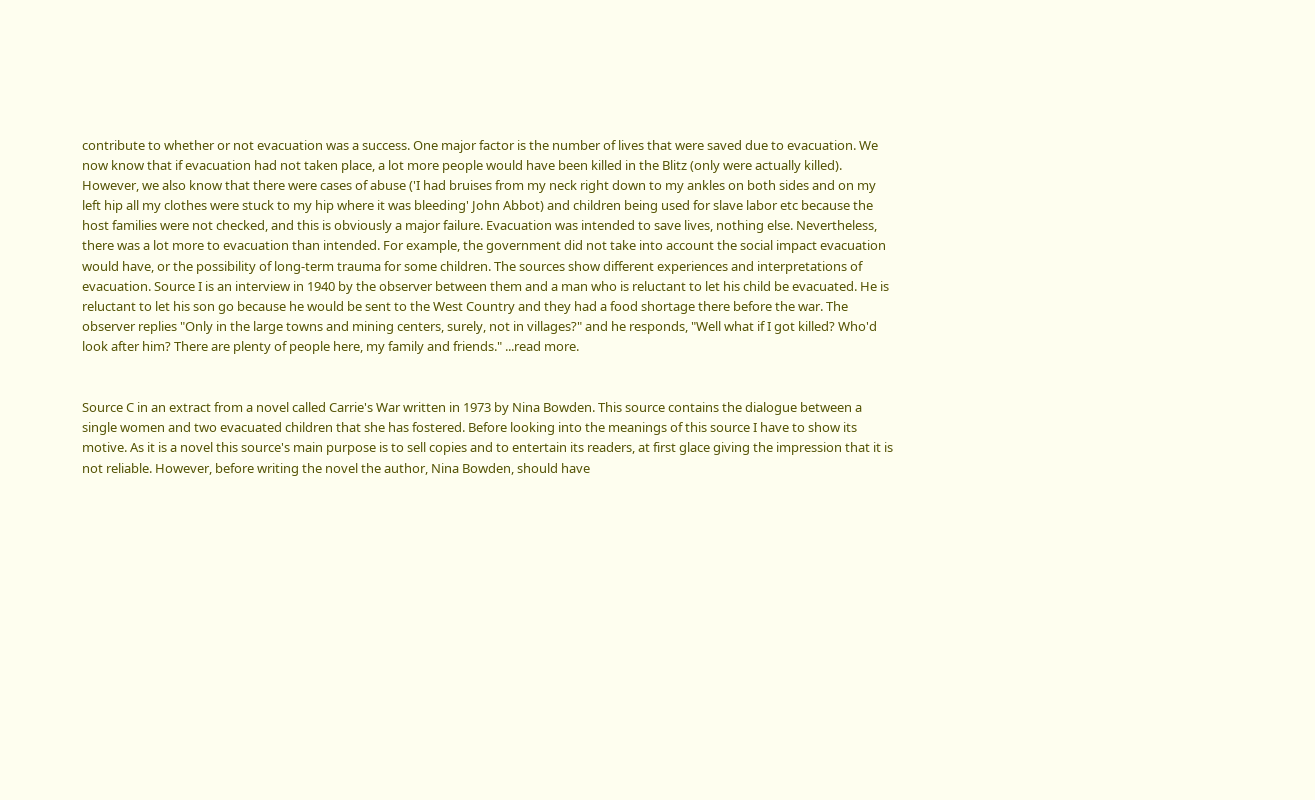contribute to whether or not evacuation was a success. One major factor is the number of lives that were saved due to evacuation. We now know that if evacuation had not taken place, a lot more people would have been killed in the Blitz (only were actually killed). However, we also know that there were cases of abuse ('I had bruises from my neck right down to my ankles on both sides and on my left hip all my clothes were stuck to my hip where it was bleeding' John Abbot) and children being used for slave labor etc because the host families were not checked, and this is obviously a major failure. Evacuation was intended to save lives, nothing else. Nevertheless, there was a lot more to evacuation than intended. For example, the government did not take into account the social impact evacuation would have, or the possibility of long-term trauma for some children. The sources show different experiences and interpretations of evacuation. Source I is an interview in 1940 by the observer between them and a man who is reluctant to let his child be evacuated. He is reluctant to let his son go because he would be sent to the West Country and they had a food shortage there before the war. The observer replies "Only in the large towns and mining centers, surely, not in villages?" and he responds, "Well what if I got killed? Who'd look after him? There are plenty of people here, my family and friends." ...read more.


Source C in an extract from a novel called Carrie's War written in 1973 by Nina Bowden. This source contains the dialogue between a single women and two evacuated children that she has fostered. Before looking into the meanings of this source I have to show its motive. As it is a novel this source's main purpose is to sell copies and to entertain its readers, at first glace giving the impression that it is not reliable. However, before writing the novel the author, Nina Bowden, should have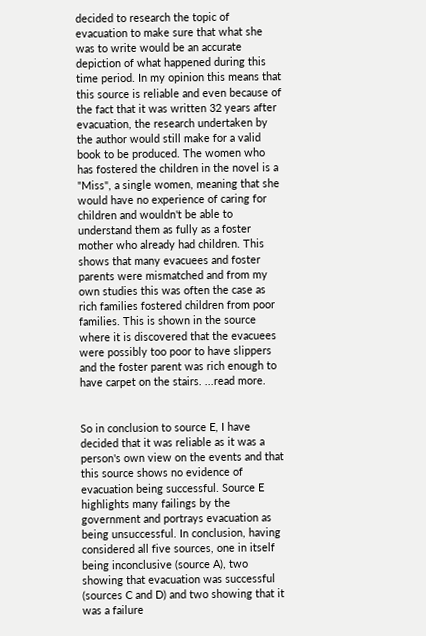decided to research the topic of evacuation to make sure that what she was to write would be an accurate depiction of what happened during this time period. In my opinion this means that this source is reliable and even because of the fact that it was written 32 years after evacuation, the research undertaken by the author would still make for a valid book to be produced. The women who has fostered the children in the novel is a "Miss", a single women, meaning that she would have no experience of caring for children and wouldn't be able to understand them as fully as a foster mother who already had children. This shows that many evacuees and foster parents were mismatched and from my own studies this was often the case as rich families fostered children from poor families. This is shown in the source where it is discovered that the evacuees were possibly too poor to have slippers and the foster parent was rich enough to have carpet on the stairs. ...read more.


So in conclusion to source E, I have decided that it was reliable as it was a person's own view on the events and that this source shows no evidence of evacuation being successful. Source E highlights many failings by the government and portrays evacuation as being unsuccessful. In conclusion, having considered all five sources, one in itself being inconclusive (source A), two showing that evacuation was successful (sources C and D) and two showing that it was a failure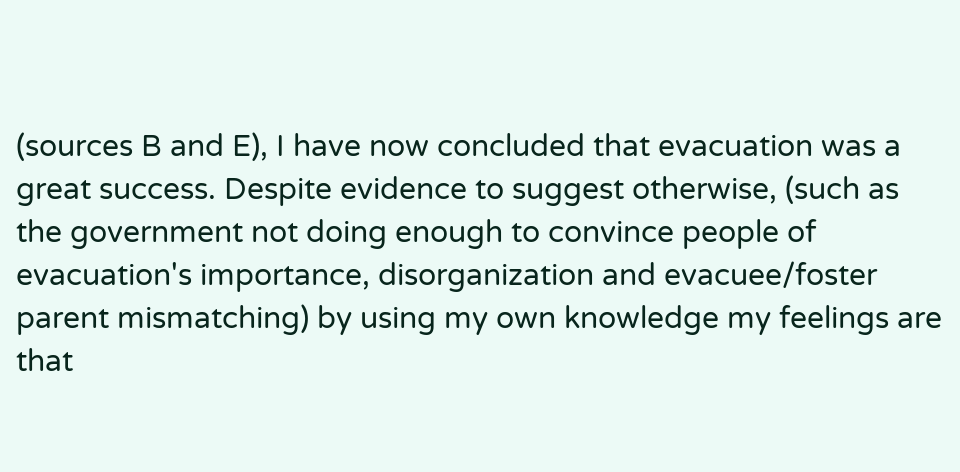(sources B and E), I have now concluded that evacuation was a great success. Despite evidence to suggest otherwise, (such as the government not doing enough to convince people of evacuation's importance, disorganization and evacuee/foster parent mismatching) by using my own knowledge my feelings are that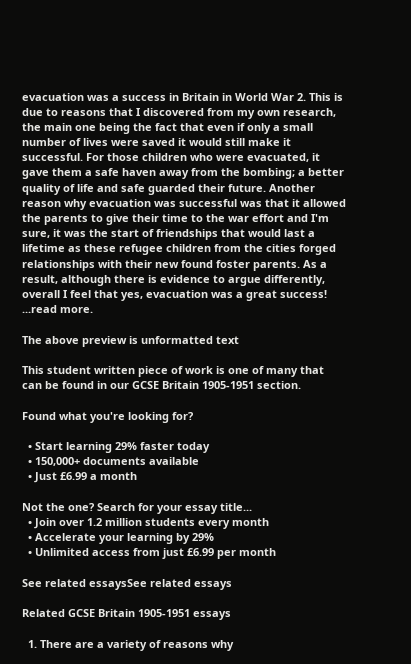evacuation was a success in Britain in World War 2. This is due to reasons that I discovered from my own research, the main one being the fact that even if only a small number of lives were saved it would still make it successful. For those children who were evacuated, it gave them a safe haven away from the bombing; a better quality of life and safe guarded their future. Another reason why evacuation was successful was that it allowed the parents to give their time to the war effort and I'm sure, it was the start of friendships that would last a lifetime as these refugee children from the cities forged relationships with their new found foster parents. As a result, although there is evidence to argue differently, overall I feel that yes, evacuation was a great success! ...read more.

The above preview is unformatted text

This student written piece of work is one of many that can be found in our GCSE Britain 1905-1951 section.

Found what you're looking for?

  • Start learning 29% faster today
  • 150,000+ documents available
  • Just £6.99 a month

Not the one? Search for your essay title...
  • Join over 1.2 million students every month
  • Accelerate your learning by 29%
  • Unlimited access from just £6.99 per month

See related essaysSee related essays

Related GCSE Britain 1905-1951 essays

  1. There are a variety of reasons why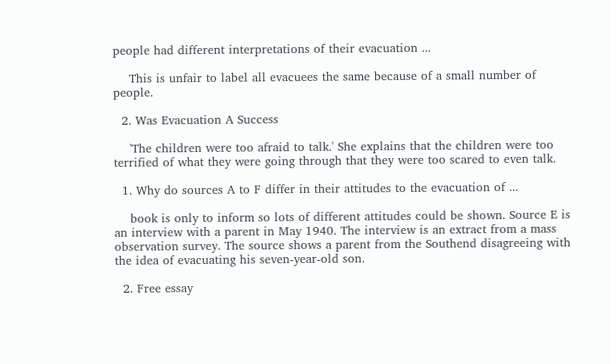people had different interpretations of their evacuation ...

    This is unfair to label all evacuees the same because of a small number of people.

  2. Was Evacuation A Success

    'The children were too afraid to talk.' She explains that the children were too terrified of what they were going through that they were too scared to even talk.

  1. Why do sources A to F differ in their attitudes to the evacuation of ...

    book is only to inform so lots of different attitudes could be shown. Source E is an interview with a parent in May 1940. The interview is an extract from a mass observation survey. The source shows a parent from the Southend disagreeing with the idea of evacuating his seven-year-old son.

  2. Free essay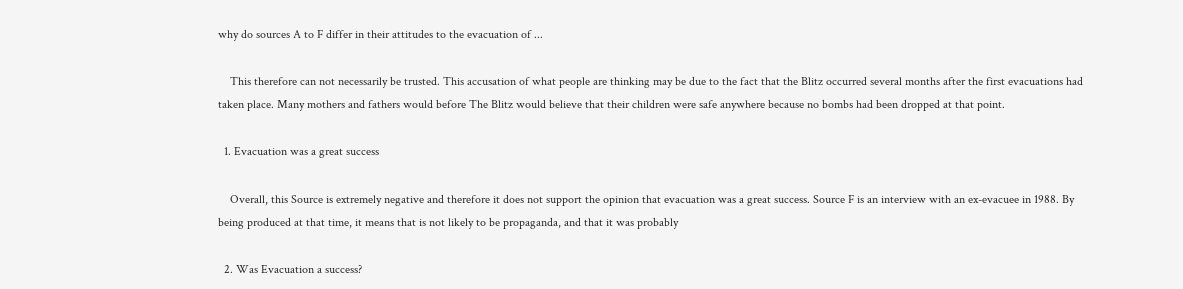why do sources A to F differ in their attitudes to the evacuation of ...

    This therefore can not necessarily be trusted. This accusation of what people are thinking may be due to the fact that the Blitz occurred several months after the first evacuations had taken place. Many mothers and fathers would before The Blitz would believe that their children were safe anywhere because no bombs had been dropped at that point.

  1. Evacuation was a great success

    Overall, this Source is extremely negative and therefore it does not support the opinion that evacuation was a great success. Source F is an interview with an ex-evacuee in 1988. By being produced at that time, it means that is not likely to be propaganda, and that it was probably

  2. Was Evacuation a success?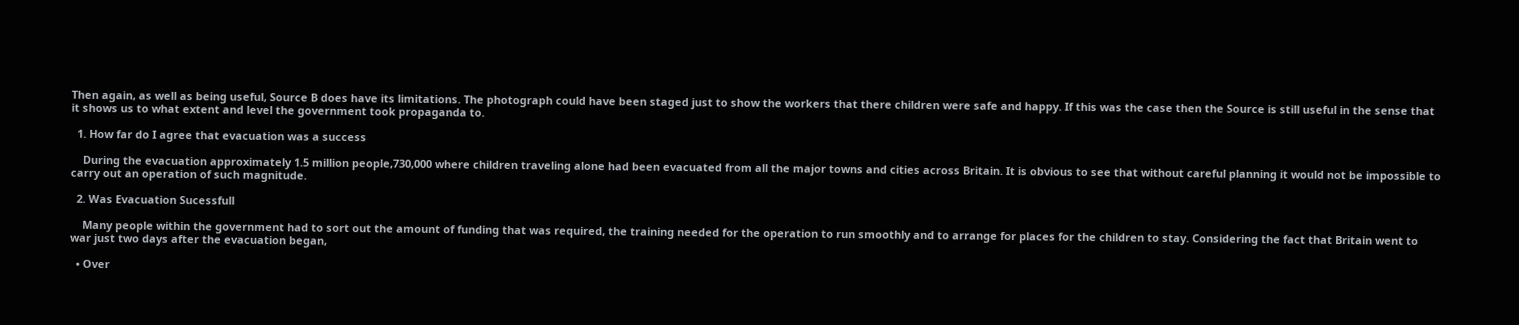Then again, as well as being useful, Source B does have its limitations. The photograph could have been staged just to show the workers that there children were safe and happy. If this was the case then the Source is still useful in the sense that it shows us to what extent and level the government took propaganda to.

  1. How far do I agree that evacuation was a success

    During the evacuation approximately 1.5 million people,730,000 where children traveling alone had been evacuated from all the major towns and cities across Britain. It is obvious to see that without careful planning it would not be impossible to carry out an operation of such magnitude.

  2. Was Evacuation Sucessfull

    Many people within the government had to sort out the amount of funding that was required, the training needed for the operation to run smoothly and to arrange for places for the children to stay. Considering the fact that Britain went to war just two days after the evacuation began,

  • Over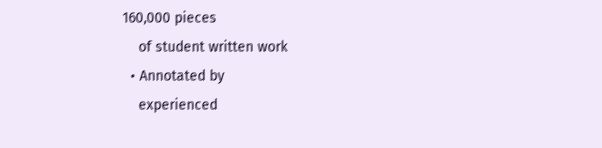160,000 pieces
    of student written work
  • Annotated by
    experienced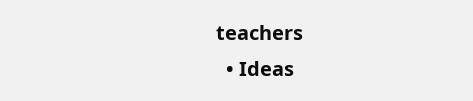teachers
  • Ideas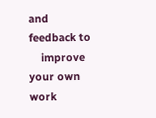and feedback to
    improve your own work